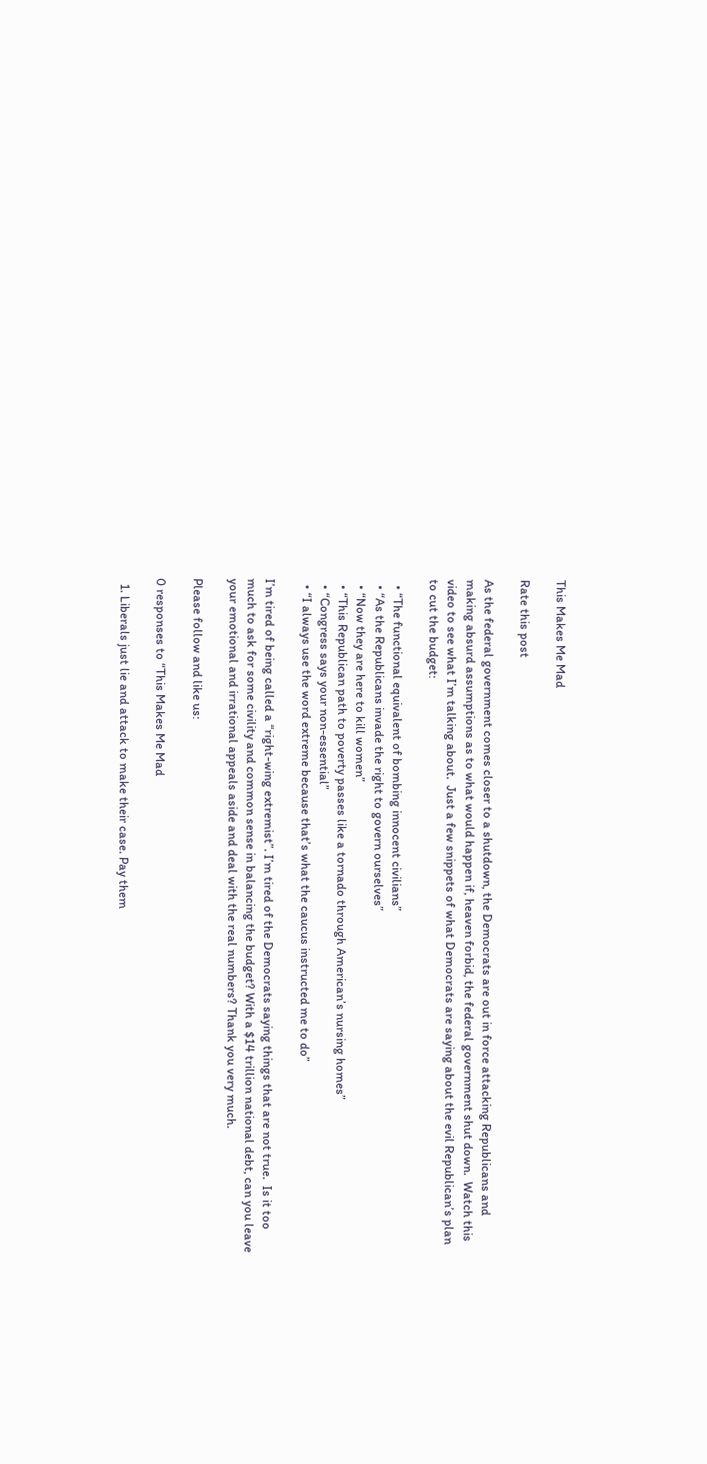This Makes Me Mad

Rate this post

As the federal government comes closer to a shutdown, the Democrats are out in force attacking Republicans and making absurd assumptions as to what would happen if, heaven forbid, the federal government shut down.  Watch this video to see what I’m talking about.  Just a few snippets of what Democrats are saying about the evil Republican’s plan to cut the budget:

  • “The functional equivalent of bombing innocent civilians”
  • “As the Republicans invade the right to govern ourselves”
  • “Now they are here to kill women”
  • “This Republican path to poverty passes like a tornado through American’s nursing homes”
  • “Congress says your non-essential”
  • “I always use the word extreme because that’s what the caucus instructed me to do”

I’m tired of being called a “right-wing extremist”. I’m tired of the Democrats saying things that are not true.  Is it too much to ask for some civility and common sense in balancing the budget? With a $14 trillion national debt, can you leave your emotional and irrational appeals aside and deal with the real numbers? Thank you very much.

Please follow and like us:

0 responses to “This Makes Me Mad

  1. Liberals just lie and attack to make their case. Pay them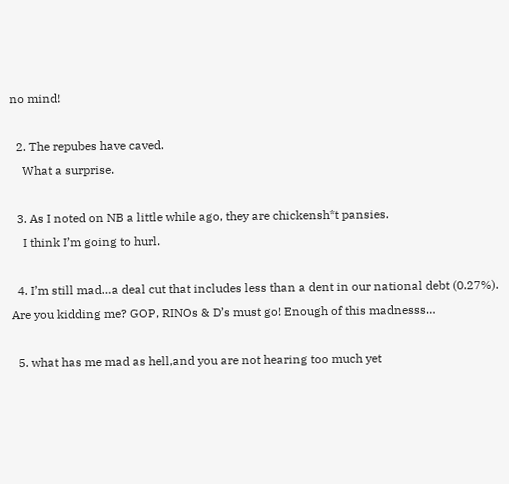no mind!

  2. The repubes have caved.
    What a surprise.

  3. As I noted on NB a little while ago, they are chickensh*t pansies.
    I think I’m going to hurl.

  4. I’m still mad…a deal cut that includes less than a dent in our national debt (0.27%). Are you kidding me? GOP, RINOs & D’s must go! Enough of this madnesss…

  5. what has me mad as hell,and you are not hearing too much yet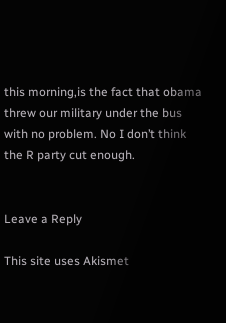this morning,is the fact that obama threw our military under the bus with no problem. No I don’t think the R party cut enough.


Leave a Reply

This site uses Akismet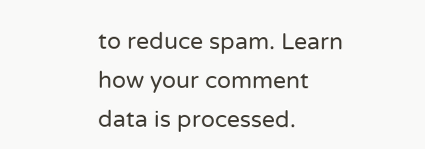to reduce spam. Learn how your comment data is processed.